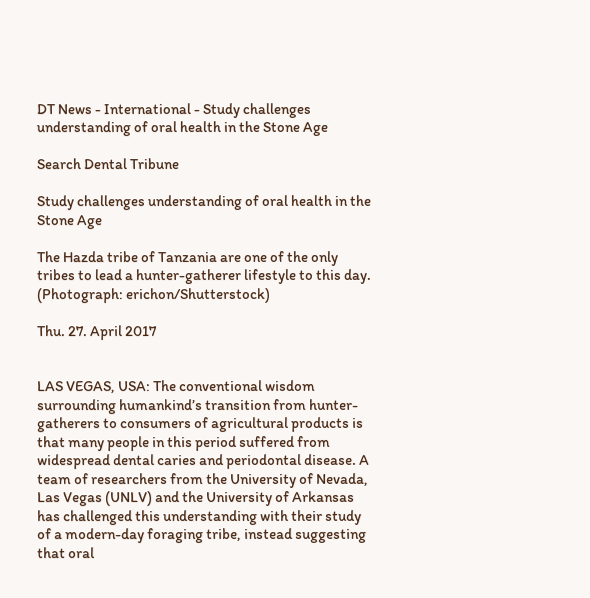DT News - International - Study challenges understanding of oral health in the Stone Age

Search Dental Tribune

Study challenges understanding of oral health in the Stone Age

The Hazda tribe of Tanzania are one of the only tribes to lead a hunter-gatherer lifestyle to this day. (Photograph: erichon/Shutterstock)

Thu. 27. April 2017


LAS VEGAS, USA: The conventional wisdom surrounding humankind’s transition from hunter-gatherers to consumers of agricultural products is that many people in this period suffered from widespread dental caries and periodontal disease. A team of researchers from the University of Nevada, Las Vegas (UNLV) and the University of Arkansas has challenged this understanding with their study of a modern-day foraging tribe, instead suggesting that oral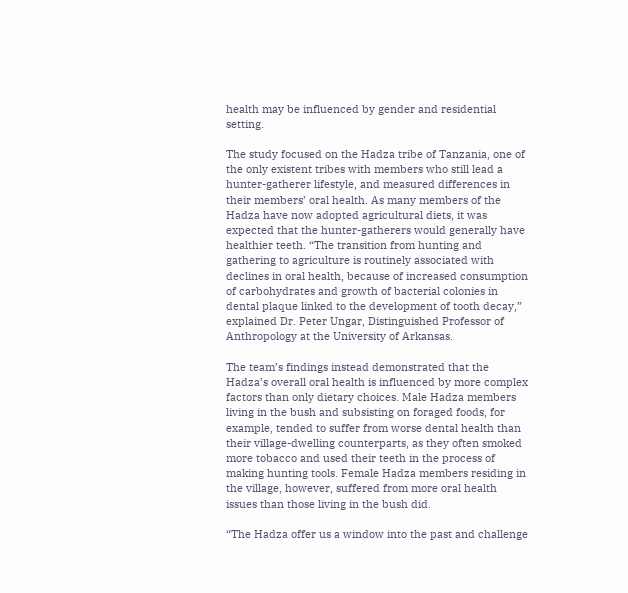health may be influenced by gender and residential setting.

The study focused on the Hadza tribe of Tanzania, one of the only existent tribes with members who still lead a hunter-gatherer lifestyle, and measured differences in their members’ oral health. As many members of the Hadza have now adopted agricultural diets, it was expected that the hunter-gatherers would generally have healthier teeth. “The transition from hunting and gathering to agriculture is routinely associated with declines in oral health, because of increased consumption of carbohydrates and growth of bacterial colonies in dental plaque linked to the development of tooth decay,” explained Dr. Peter Ungar, Distinguished Professor of Anthropology at the University of Arkansas.

The team’s findings instead demonstrated that the Hadza’s overall oral health is influenced by more complex factors than only dietary choices. Male Hadza members living in the bush and subsisting on foraged foods, for example, tended to suffer from worse dental health than their village-dwelling counterparts, as they often smoked more tobacco and used their teeth in the process of making hunting tools. Female Hadza members residing in the village, however, suffered from more oral health issues than those living in the bush did.

“The Hadza offer us a window into the past and challenge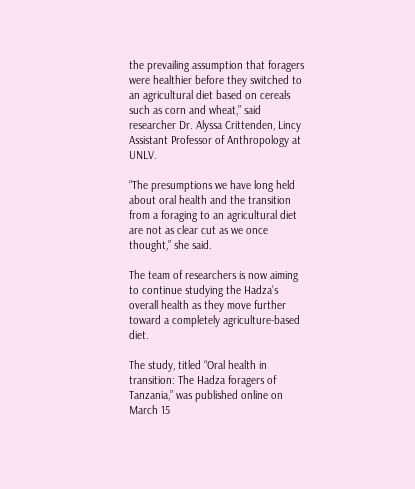the prevailing assumption that foragers were healthier before they switched to an agricultural diet based on cereals such as corn and wheat,” said researcher Dr. Alyssa Crittenden, Lincy Assistant Professor of Anthropology at UNLV.

“The presumptions we have long held about oral health and the transition from a foraging to an agricultural diet are not as clear cut as we once thought,” she said.

The team of researchers is now aiming to continue studying the Hadza’s overall health as they move further toward a completely agriculture-based diet.

The study, titled “Oral health in transition: The Hadza foragers of Tanzania,” was published online on March 15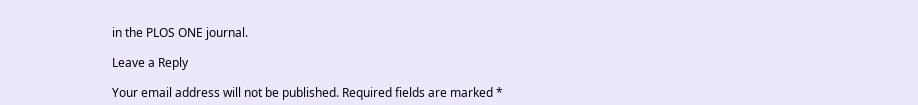in the PLOS ONE journal.

Leave a Reply

Your email address will not be published. Required fields are marked *